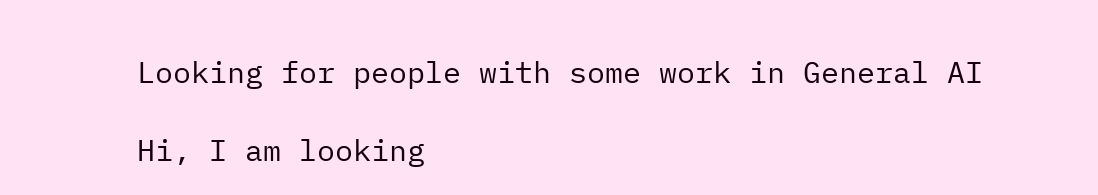Looking for people with some work in General AI

Hi, I am looking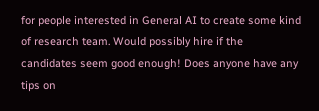for people interested in General AI to create some kind of research team. Would possibly hire if the candidates seem good enough! Does anyone have any tips on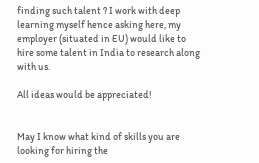finding such talent ? I work with deep learning myself hence asking here, my employer (situated in EU) would like to hire some talent in India to research along with us.

All ideas would be appreciated!


May I know what kind of skills you are looking for hiring the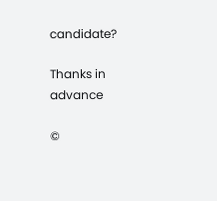candidate?

Thanks in advance

©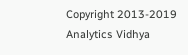Copyright 2013-2019 Analytics Vidhya